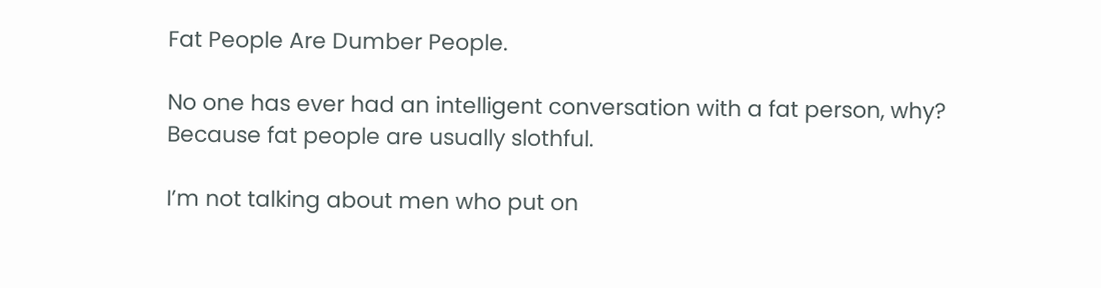Fat People Are Dumber People.

No one has ever had an intelligent conversation with a fat person, why? Because fat people are usually slothful.

I’m not talking about men who put on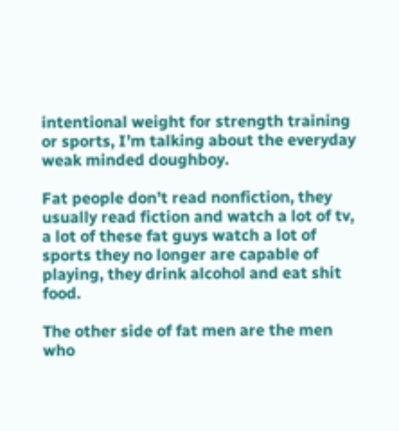intentional weight for strength training or sports, I’m talking about the everyday weak minded doughboy.

Fat people don’t read nonfiction, they usually read fiction and watch a lot of tv, a lot of these fat guys watch a lot of sports they no longer are capable of playing, they drink alcohol and eat shit food.

The other side of fat men are the men who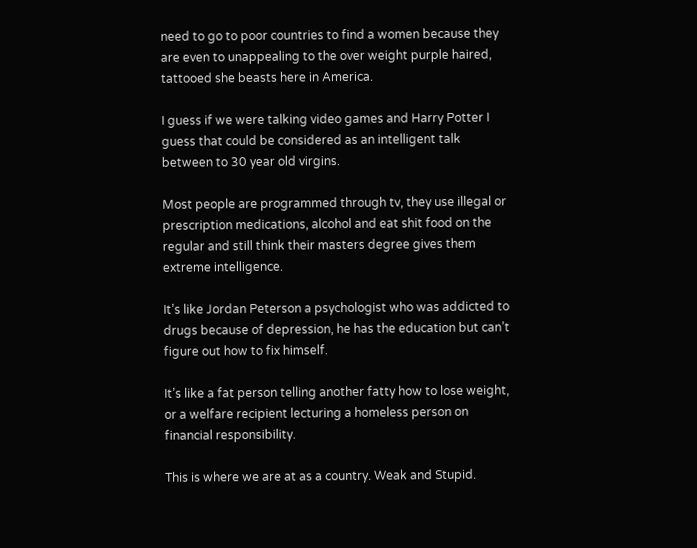need to go to poor countries to find a women because they are even to unappealing to the over weight purple haired, tattooed she beasts here in America.

I guess if we were talking video games and Harry Potter I guess that could be considered as an intelligent talk between to 30 year old virgins.

Most people are programmed through tv, they use illegal or prescription medications, alcohol and eat shit food on the regular and still think their masters degree gives them extreme intelligence.

It’s like Jordan Peterson a psychologist who was addicted to drugs because of depression, he has the education but can’t figure out how to fix himself.

It’s like a fat person telling another fatty how to lose weight, or a welfare recipient lecturing a homeless person on financial responsibility.

This is where we are at as a country. Weak and Stupid.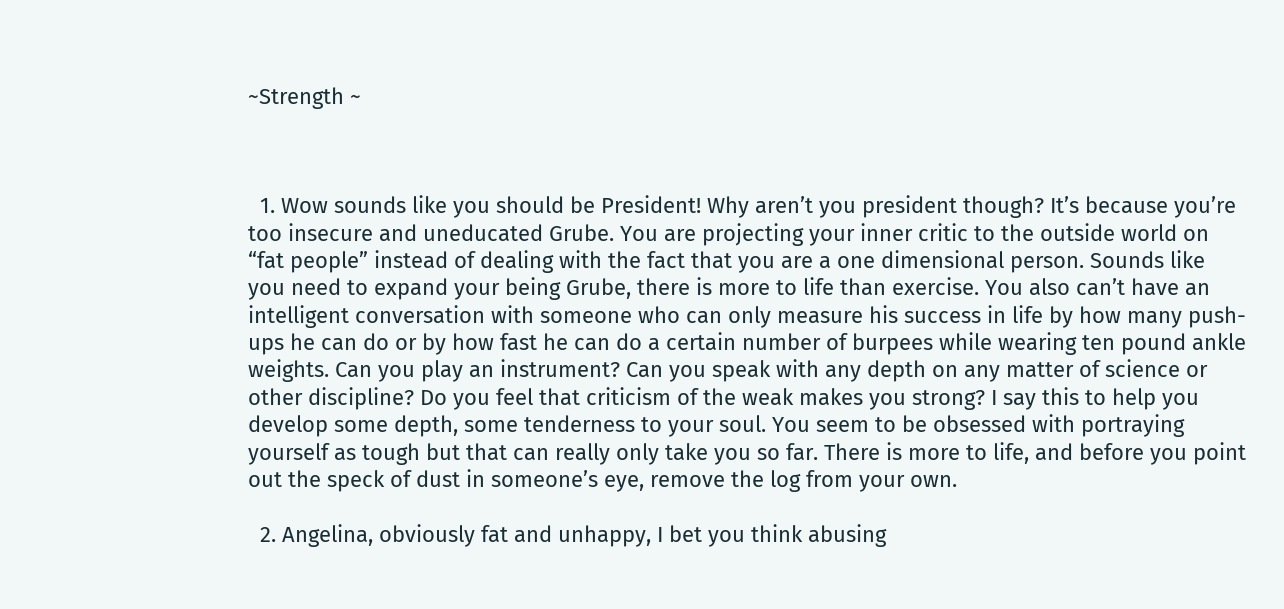~Strength ~



  1. Wow sounds like you should be President! Why aren’t you president though? It’s because you’re too insecure and uneducated Grube. You are projecting your inner critic to the outside world on “fat people” instead of dealing with the fact that you are a one dimensional person. Sounds like you need to expand your being Grube, there is more to life than exercise. You also can’t have an intelligent conversation with someone who can only measure his success in life by how many push-ups he can do or by how fast he can do a certain number of burpees while wearing ten pound ankle weights. Can you play an instrument? Can you speak with any depth on any matter of science or other discipline? Do you feel that criticism of the weak makes you strong? I say this to help you develop some depth, some tenderness to your soul. You seem to be obsessed with portraying yourself as tough but that can really only take you so far. There is more to life, and before you point out the speck of dust in someone’s eye, remove the log from your own.

  2. Angelina, obviously fat and unhappy, I bet you think abusing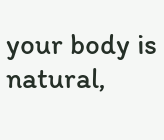your body is natural,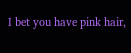I bet you have pink hair,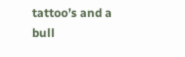tattoo’s and a bull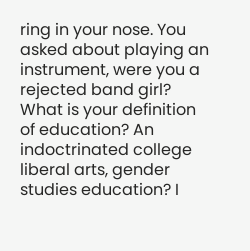ring in your nose. You asked about playing an instrument, were you a rejected band girl? What is your definition of education? An indoctrinated college liberal arts, gender studies education? I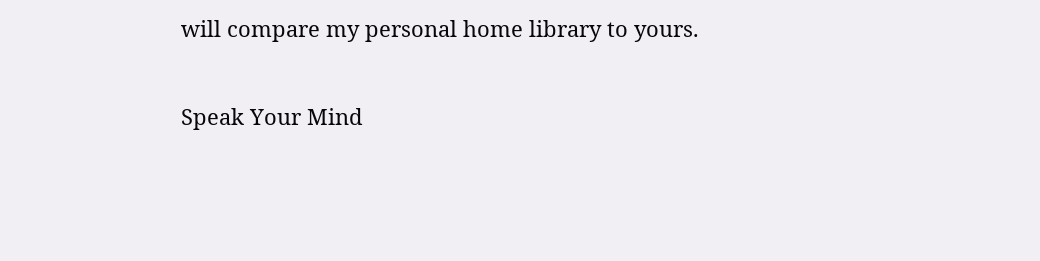will compare my personal home library to yours.

Speak Your Mind